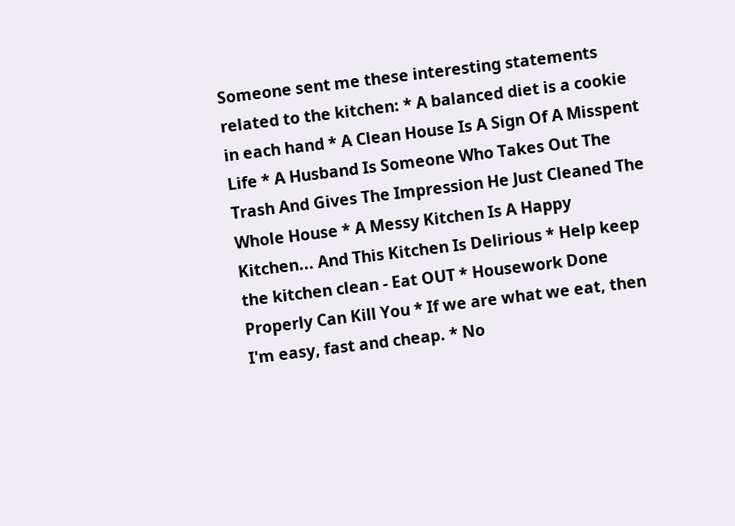Someone sent me these interesting statements related to the kitchen: * A balanced diet is a cookie in each hand * A Clean House Is A Sign Of A Misspent Life * A Husband Is Someone Who Takes Out The Trash And Gives The Impression He Just Cleaned The Whole House * A Messy Kitchen Is A Happy Kitchen... And This Kitchen Is Delirious * Help keep the kitchen clean - Eat OUT * Housework Done Properly Can Kill You * If we are what we eat, then I'm easy, fast and cheap. * No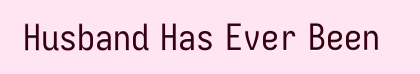Husband Has Ever Been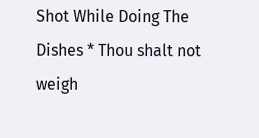Shot While Doing The Dishes * Thou shalt not weigh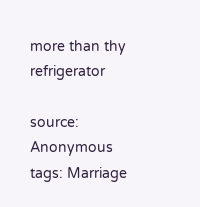more than thy refrigerator

source: Anonymous tags: Marriage